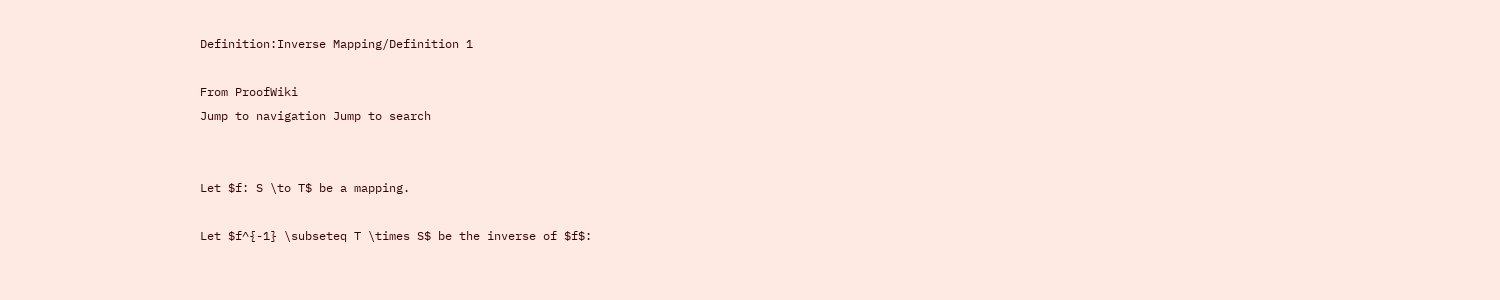Definition:Inverse Mapping/Definition 1

From ProofWiki
Jump to navigation Jump to search


Let $f: S \to T$ be a mapping.

Let $f^{-1} \subseteq T \times S$ be the inverse of $f$: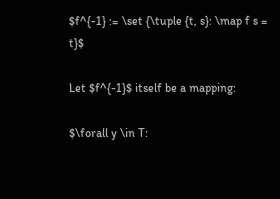$f^{-1} := \set {\tuple {t, s}: \map f s = t}$

Let $f^{-1}$ itself be a mapping:

$\forall y \in T: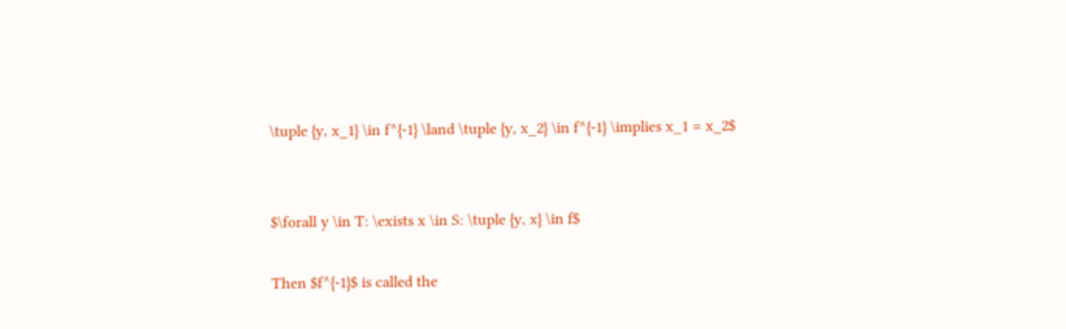\tuple {y, x_1} \in f^{-1} \land \tuple {y, x_2} \in f^{-1} \implies x_1 = x_2$


$\forall y \in T: \exists x \in S: \tuple {y, x} \in f$

Then $f^{-1}$ is called the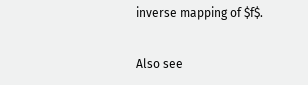inverse mapping of $f$.

Also see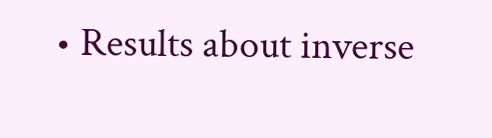• Results about inverse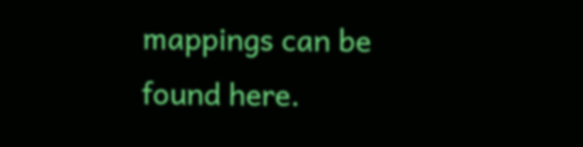mappings can be found here.